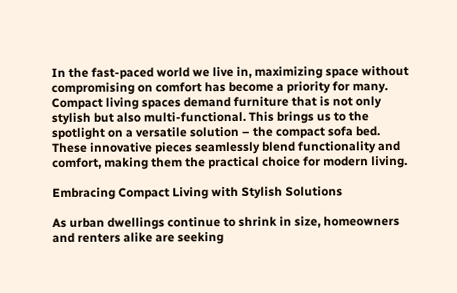In the fast-paced world we live in, maximizing space without compromising on comfort has become a priority for many. Compact living spaces demand furniture that is not only stylish but also multi-functional. This brings us to the spotlight on a versatile solution – the compact sofa bed. These innovative pieces seamlessly blend functionality and comfort, making them the practical choice for modern living.

Embracing Compact Living with Stylish Solutions

As urban dwellings continue to shrink in size, homeowners and renters alike are seeking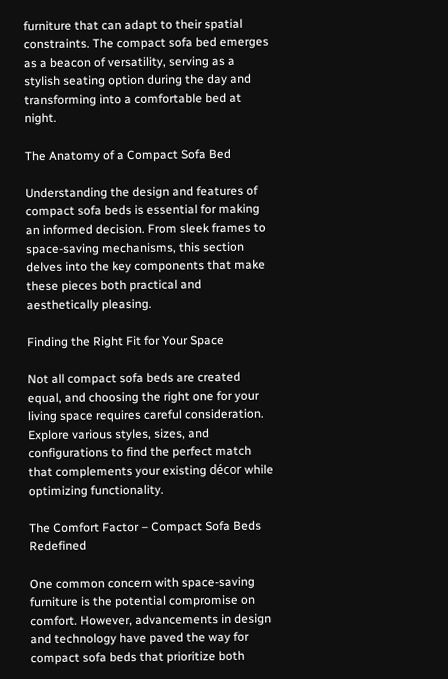furniture that can adapt to their spatial constraints. The compact sofa bed emerges as a beacon of versatility, serving as a stylish seating option during the day and transforming into a comfortable bed at night.

The Anatomy of a Compact Sofa Bed

Understanding the design and features of compact sofa beds is essential for making an informed decision. From sleek frames to space-saving mechanisms, this section delves into the key components that make these pieces both practical and aesthetically pleasing.

Finding the Right Fit for Your Space

Not all compact sofa beds are created equal, and choosing the right one for your living space requires careful consideration. Explore various styles, sizes, and configurations to find the perfect match that complements your existing décor while optimizing functionality.

The Comfort Factor – Compact Sofa Beds Redefined

One common concern with space-saving furniture is the potential compromise on comfort. However, advancements in design and technology have paved the way for compact sofa beds that prioritize both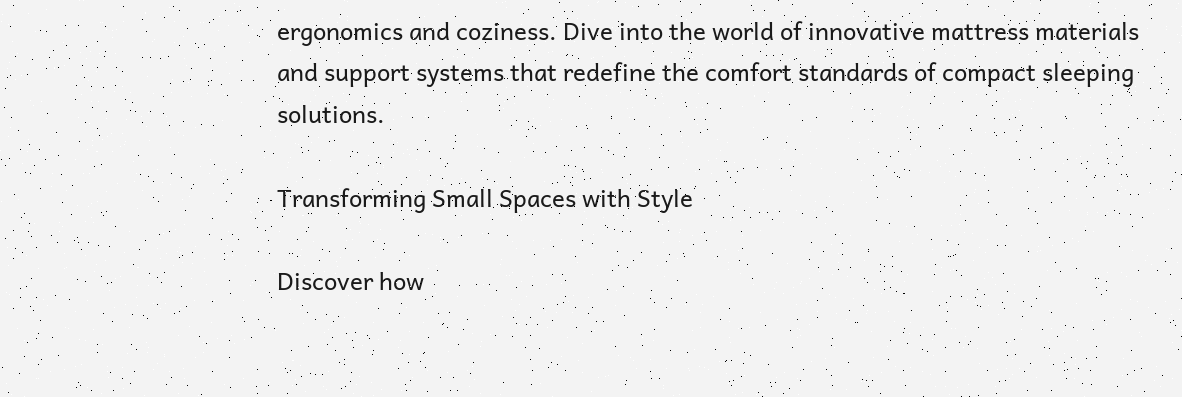ergonomics and coziness. Dive into the world of innovative mattress materials and support systems that redefine the comfort standards of compact sleeping solutions.

Transforming Small Spaces with Style

Discover how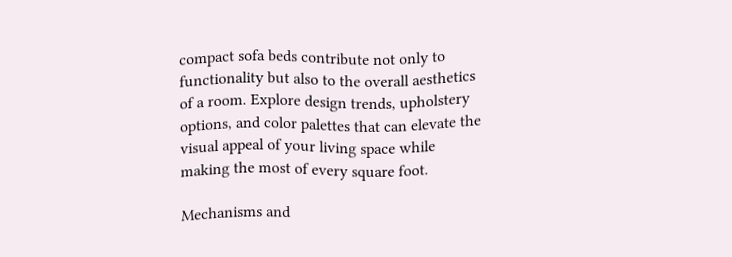compact sofa beds contribute not only to functionality but also to the overall aesthetics of a room. Explore design trends, upholstery options, and color palettes that can elevate the visual appeal of your living space while making the most of every square foot.

Mechanisms and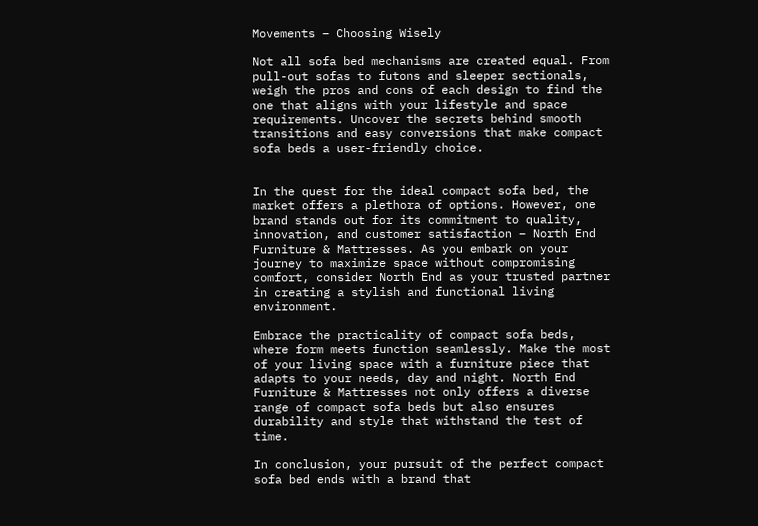Movements – Choosing Wisely

Not all sofa bed mechanisms are created equal. From pull-out sofas to futons and sleeper sectionals, weigh the pros and cons of each design to find the one that aligns with your lifestyle and space requirements. Uncover the secrets behind smooth transitions and easy conversions that make compact sofa beds a user-friendly choice.


In the quest for the ideal compact sofa bed, the market offers a plethora of options. However, one brand stands out for its commitment to quality, innovation, and customer satisfaction – North End Furniture & Mattresses. As you embark on your journey to maximize space without compromising comfort, consider North End as your trusted partner in creating a stylish and functional living environment.

Embrace the practicality of compact sofa beds, where form meets function seamlessly. Make the most of your living space with a furniture piece that adapts to your needs, day and night. North End Furniture & Mattresses not only offers a diverse range of compact sofa beds but also ensures durability and style that withstand the test of time.

In conclusion, your pursuit of the perfect compact sofa bed ends with a brand that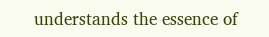understands the essence of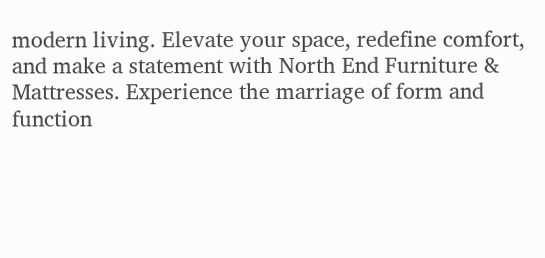modern living. Elevate your space, redefine comfort, and make a statement with North End Furniture & Mattresses. Experience the marriage of form and function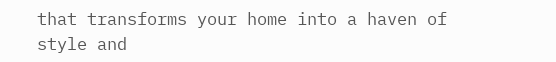that transforms your home into a haven of style and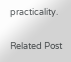practicality.

Related Post